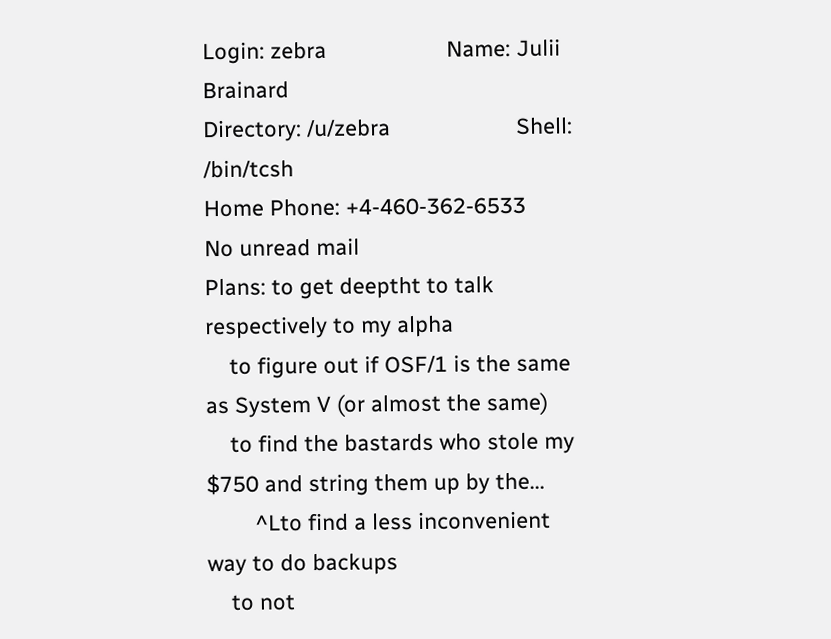Login: zebra                    Name: Julii Brainard
Directory: /u/zebra                     Shell: /bin/tcsh
Home Phone: +4-460-362-6533
No unread mail
Plans: to get deeptht to talk respectively to my alpha
    to figure out if OSF/1 is the same as System V (or almost the same)
    to find the bastards who stole my $750 and string them up by the...
        ^Lto find a less inconvenient way to do backups
    to not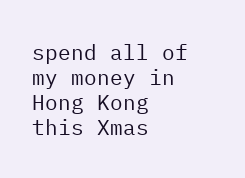spend all of my money in Hong Kong this Xmas